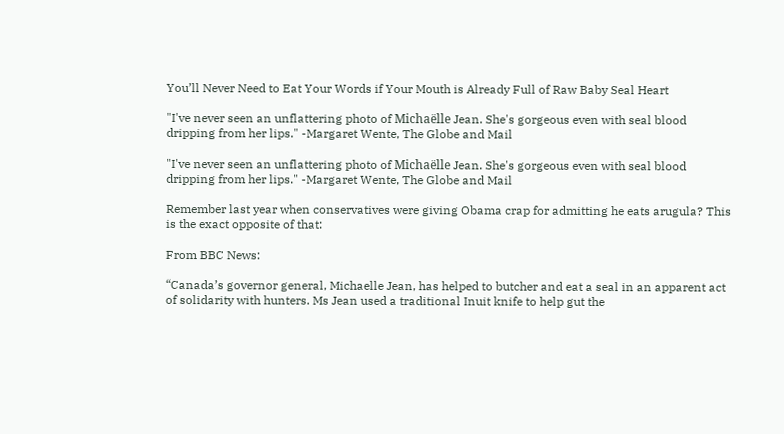You’ll Never Need to Eat Your Words if Your Mouth is Already Full of Raw Baby Seal Heart

"I've never seen an unflattering photo of Michaëlle Jean. She's gorgeous even with seal blood dripping from her lips." -Margaret Wente, The Globe and Mail

"I've never seen an unflattering photo of Michaëlle Jean. She's gorgeous even with seal blood dripping from her lips." -Margaret Wente, The Globe and Mail

Remember last year when conservatives were giving Obama crap for admitting he eats arugula? This is the exact opposite of that:

From BBC News:

“Canada’s governor general, Michaelle Jean, has helped to butcher and eat a seal in an apparent act of solidarity with hunters. Ms Jean used a traditional Inuit knife to help gut the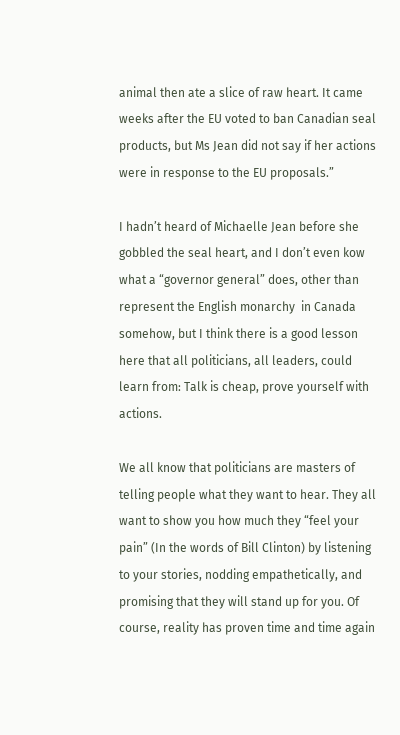animal then ate a slice of raw heart. It came weeks after the EU voted to ban Canadian seal products, but Ms Jean did not say if her actions were in response to the EU proposals.”

I hadn’t heard of Michaelle Jean before she gobbled the seal heart, and I don’t even kow what a “governor general” does, other than represent the English monarchy  in Canada somehow, but I think there is a good lesson here that all politicians, all leaders, could learn from: Talk is cheap, prove yourself with actions.

We all know that politicians are masters of telling people what they want to hear. They all want to show you how much they “feel your pain” (In the words of Bill Clinton) by listening to your stories, nodding empathetically, and promising that they will stand up for you. Of course, reality has proven time and time again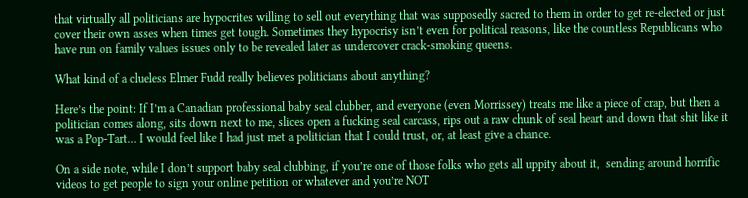that virtually all politicians are hypocrites willing to sell out everything that was supposedly sacred to them in order to get re-elected or just cover their own asses when times get tough. Sometimes they hypocrisy isn’t even for political reasons, like the countless Republicans who have run on family values issues only to be revealed later as undercover crack-smoking queens.

What kind of a clueless Elmer Fudd really believes politicians about anything?

Here’s the point: If I’m a Canadian professional baby seal clubber, and everyone (even Morrissey) treats me like a piece of crap, but then a politician comes along, sits down next to me, slices open a fucking seal carcass, rips out a raw chunk of seal heart and down that shit like it was a Pop-Tart… I would feel like I had just met a politician that I could trust, or, at least give a chance.

On a side note, while I don’t support baby seal clubbing, if you’re one of those folks who gets all uppity about it,  sending around horrific videos to get people to sign your online petition or whatever and you’re NOT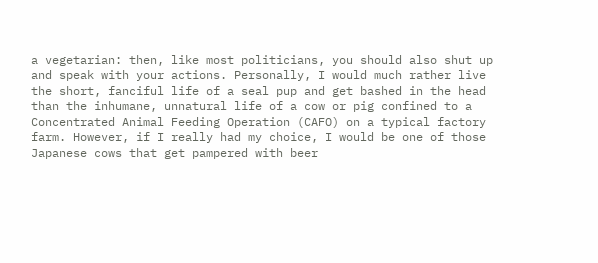a vegetarian: then, like most politicians, you should also shut up and speak with your actions. Personally, I would much rather live the short, fanciful life of a seal pup and get bashed in the head than the inhumane, unnatural life of a cow or pig confined to a Concentrated Animal Feeding Operation (CAFO) on a typical factory farm. However, if I really had my choice, I would be one of those Japanese cows that get pampered with beer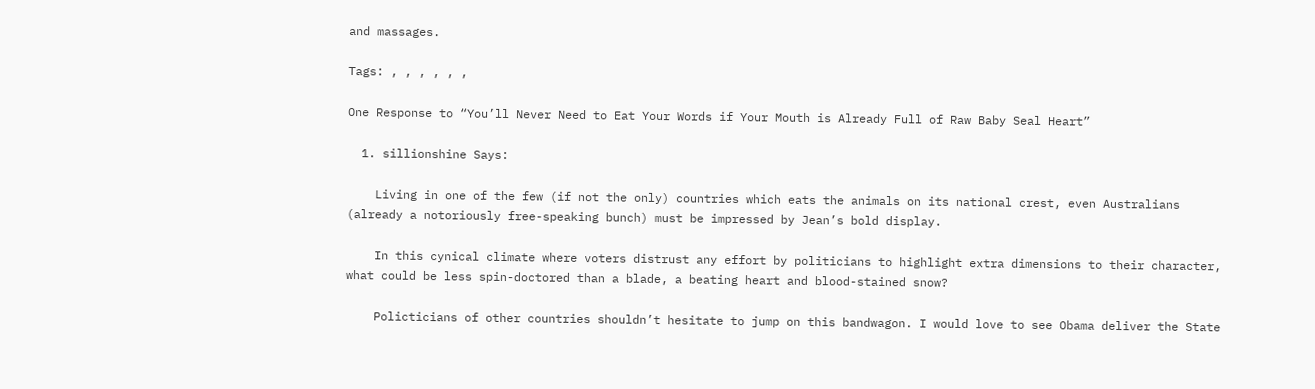and massages.

Tags: , , , , , ,

One Response to “You’ll Never Need to Eat Your Words if Your Mouth is Already Full of Raw Baby Seal Heart”

  1. sillionshine Says:

    Living in one of the few (if not the only) countries which eats the animals on its national crest, even Australians (already a notoriously free-speaking bunch) must be impressed by Jean’s bold display.

    In this cynical climate where voters distrust any effort by politicians to highlight extra dimensions to their character, what could be less spin-doctored than a blade, a beating heart and blood-stained snow?

    Policticians of other countries shouldn’t hesitate to jump on this bandwagon. I would love to see Obama deliver the State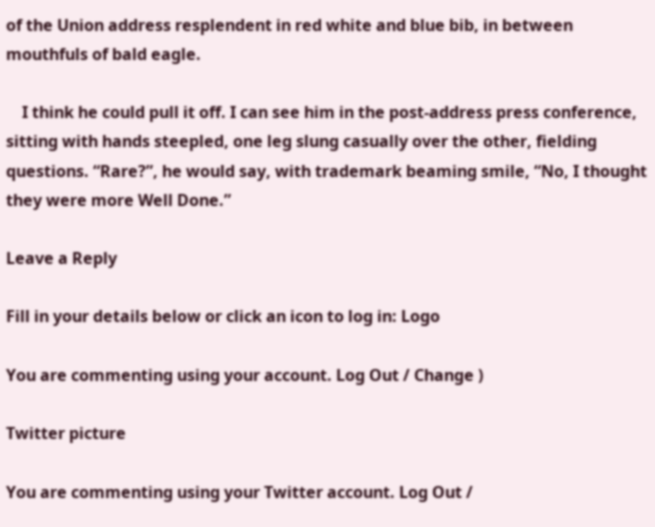of the Union address resplendent in red white and blue bib, in between mouthfuls of bald eagle.

    I think he could pull it off. I can see him in the post-address press conference, sitting with hands steepled, one leg slung casually over the other, fielding questions. “Rare?”, he would say, with trademark beaming smile, “No, I thought they were more Well Done.”

Leave a Reply

Fill in your details below or click an icon to log in: Logo

You are commenting using your account. Log Out / Change )

Twitter picture

You are commenting using your Twitter account. Log Out /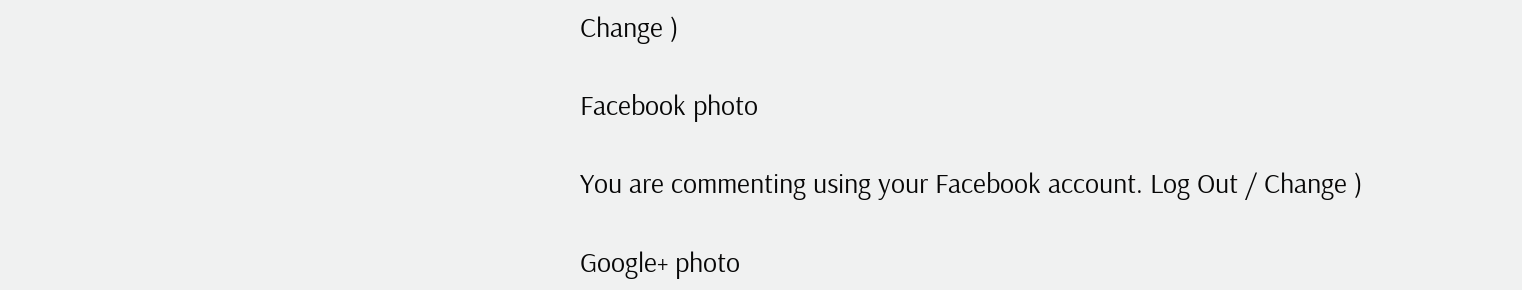Change )

Facebook photo

You are commenting using your Facebook account. Log Out / Change )

Google+ photo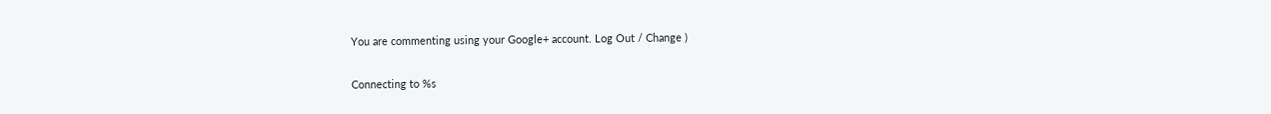You are commenting using your Google+ account. Log Out / Change )

Connecting to %s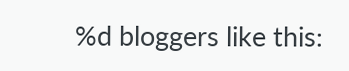%d bloggers like this: